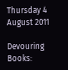Thursday 4 August 2011

Devouring Books: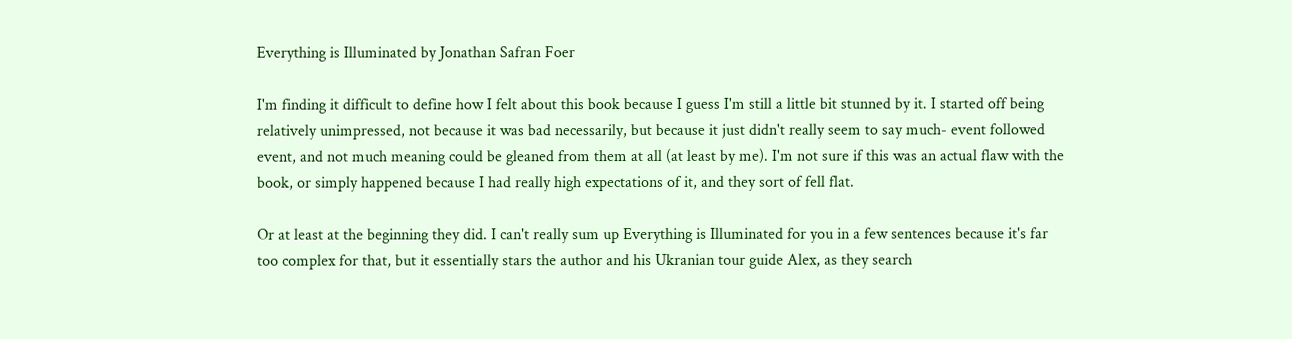Everything is Illuminated by Jonathan Safran Foer

I'm finding it difficult to define how I felt about this book because I guess I'm still a little bit stunned by it. I started off being relatively unimpressed, not because it was bad necessarily, but because it just didn't really seem to say much- event followed event, and not much meaning could be gleaned from them at all (at least by me). I'm not sure if this was an actual flaw with the book, or simply happened because I had really high expectations of it, and they sort of fell flat.

Or at least at the beginning they did. I can't really sum up Everything is Illuminated for you in a few sentences because it's far too complex for that, but it essentially stars the author and his Ukranian tour guide Alex, as they search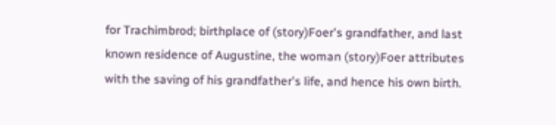for Trachimbrod; birthplace of (story)Foer's grandfather, and last known residence of Augustine, the woman (story)Foer attributes with the saving of his grandfather's life, and hence his own birth.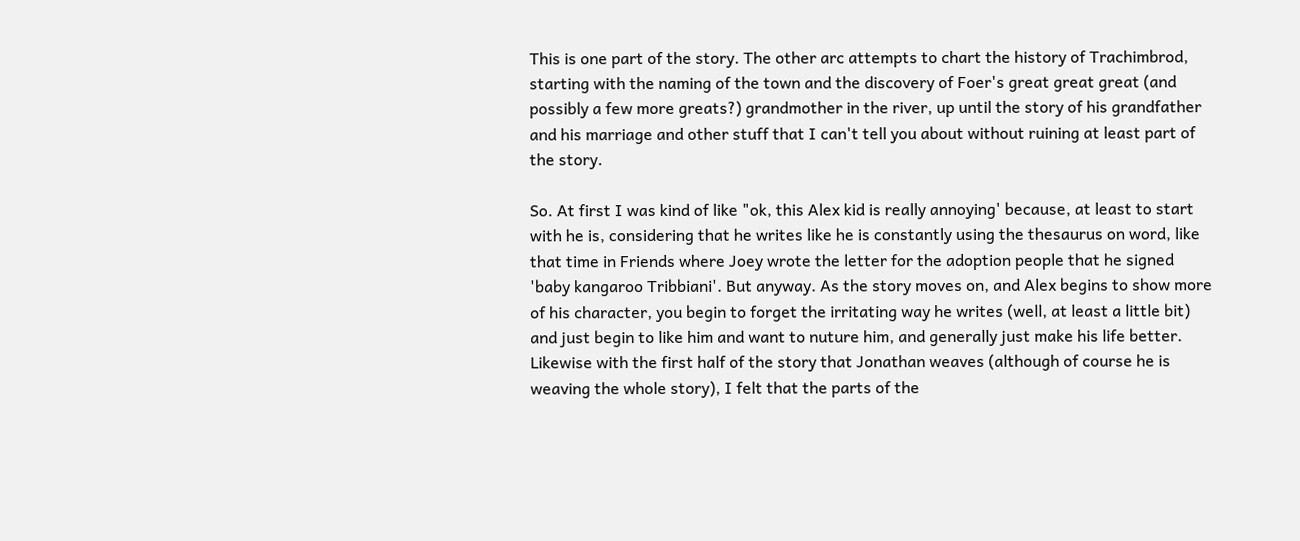This is one part of the story. The other arc attempts to chart the history of Trachimbrod, starting with the naming of the town and the discovery of Foer's great great great (and possibly a few more greats?) grandmother in the river, up until the story of his grandfather and his marriage and other stuff that I can't tell you about without ruining at least part of the story.

So. At first I was kind of like "ok, this Alex kid is really annoying' because, at least to start with he is, considering that he writes like he is constantly using the thesaurus on word, like that time in Friends where Joey wrote the letter for the adoption people that he signed 'baby kangaroo Tribbiani'. But anyway. As the story moves on, and Alex begins to show more of his character, you begin to forget the irritating way he writes (well, at least a little bit) and just begin to like him and want to nuture him, and generally just make his life better. Likewise with the first half of the story that Jonathan weaves (although of course he is weaving the whole story), I felt that the parts of the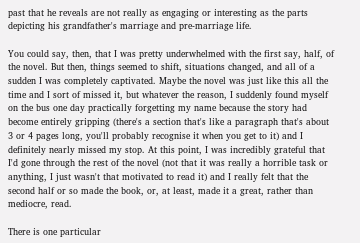past that he reveals are not really as engaging or interesting as the parts depicting his grandfather's marriage and pre-marriage life.

You could say, then, that I was pretty underwhelmed with the first say, half, of the novel. But then, things seemed to shift, situations changed, and all of a sudden I was completely captivated. Maybe the novel was just like this all the time and I sort of missed it, but whatever the reason, I suddenly found myself on the bus one day practically forgetting my name because the story had become entirely gripping (there's a section that's like a paragraph that's about 3 or 4 pages long, you'll probably recognise it when you get to it) and I definitely nearly missed my stop. At this point, I was incredibly grateful that I'd gone through the rest of the novel (not that it was really a horrible task or anything, I just wasn't that motivated to read it) and I really felt that the second half or so made the book, or, at least, made it a great, rather than mediocre, read.

There is one particular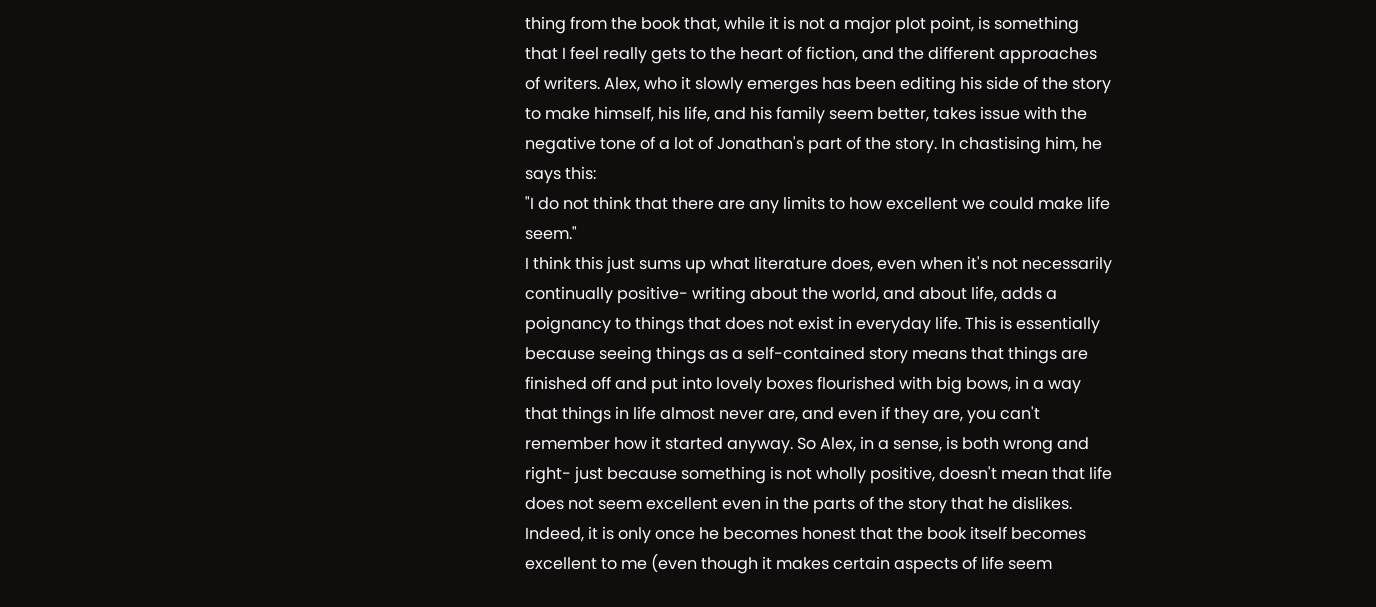thing from the book that, while it is not a major plot point, is something that I feel really gets to the heart of fiction, and the different approaches of writers. Alex, who it slowly emerges has been editing his side of the story to make himself, his life, and his family seem better, takes issue with the negative tone of a lot of Jonathan's part of the story. In chastising him, he says this:
"I do not think that there are any limits to how excellent we could make life seem."
I think this just sums up what literature does, even when it's not necessarily continually positive- writing about the world, and about life, adds a poignancy to things that does not exist in everyday life. This is essentially because seeing things as a self-contained story means that things are finished off and put into lovely boxes flourished with big bows, in a way that things in life almost never are, and even if they are, you can't remember how it started anyway. So Alex, in a sense, is both wrong and right- just because something is not wholly positive, doesn't mean that life does not seem excellent even in the parts of the story that he dislikes. Indeed, it is only once he becomes honest that the book itself becomes excellent to me (even though it makes certain aspects of life seem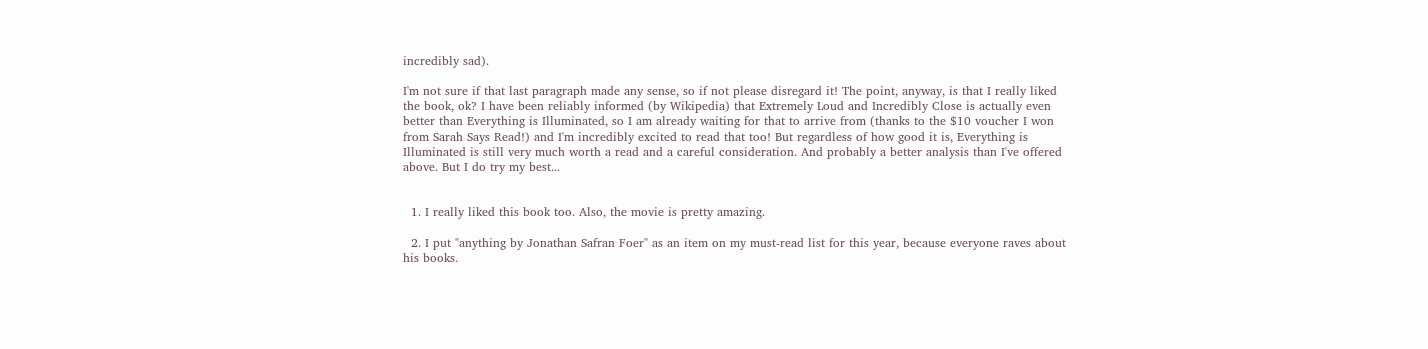incredibly sad).

I'm not sure if that last paragraph made any sense, so if not please disregard it! The point, anyway, is that I really liked the book, ok? I have been reliably informed (by Wikipedia) that Extremely Loud and Incredibly Close is actually even better than Everything is Illuminated, so I am already waiting for that to arrive from (thanks to the $10 voucher I won from Sarah Says Read!) and I'm incredibly excited to read that too! But regardless of how good it is, Everything is Illuminated is still very much worth a read and a careful consideration. And probably a better analysis than I've offered above. But I do try my best...


  1. I really liked this book too. Also, the movie is pretty amazing.

  2. I put "anything by Jonathan Safran Foer" as an item on my must-read list for this year, because everyone raves about his books.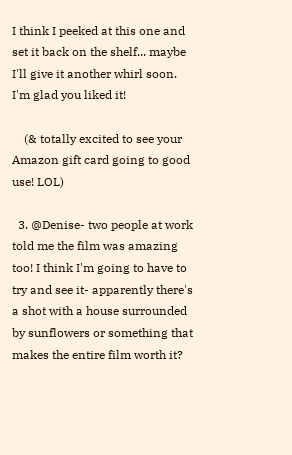I think I peeked at this one and set it back on the shelf... maybe I'll give it another whirl soon. I'm glad you liked it!

    (& totally excited to see your Amazon gift card going to good use! LOL)

  3. @Denise- two people at work told me the film was amazing too! I think I'm going to have to try and see it- apparently there's a shot with a house surrounded by sunflowers or something that makes the entire film worth it?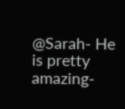@Sarah- He is pretty amazing-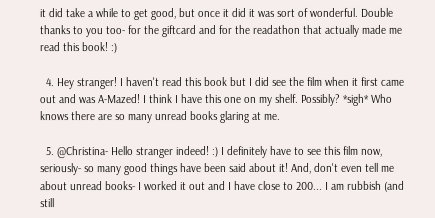it did take a while to get good, but once it did it was sort of wonderful. Double thanks to you too- for the giftcard and for the readathon that actually made me read this book! :)

  4. Hey stranger! I haven't read this book but I did see the film when it first came out and was A-Mazed! I think I have this one on my shelf. Possibly? *sigh* Who knows there are so many unread books glaring at me.

  5. @Christina- Hello stranger indeed! :) I definitely have to see this film now, seriously- so many good things have been said about it! And, don't even tell me about unread books- I worked it out and I have close to 200... I am rubbish (and still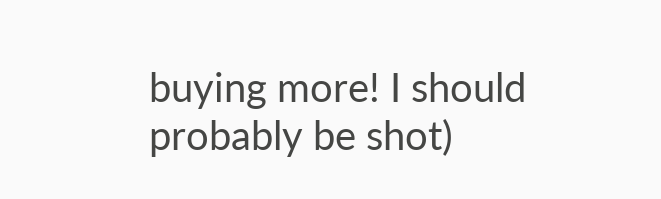buying more! I should probably be shot)